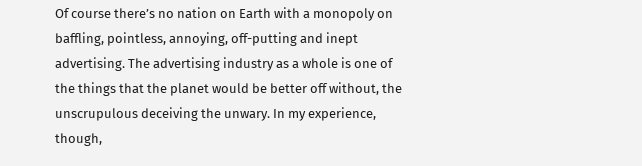Of course there’s no nation on Earth with a monopoly on baffling, pointless, annoying, off-putting and inept advertising. The advertising industry as a whole is one of the things that the planet would be better off without, the unscrupulous deceiving the unwary. In my experience, though,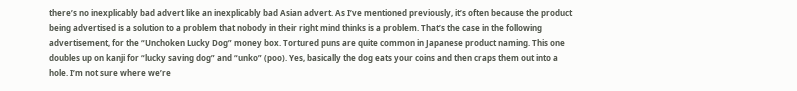there’s no inexplicably bad advert like an inexplicably bad Asian advert. As I’ve mentioned previously, it’s often because the product being advertised is a solution to a problem that nobody in their right mind thinks is a problem. That’s the case in the following advertisement, for the “Unchoken Lucky Dog” money box. Tortured puns are quite common in Japanese product naming. This one doubles up on kanji for “lucky saving dog” and “unko” (poo). Yes, basically the dog eats your coins and then craps them out into a hole. I’m not sure where we’re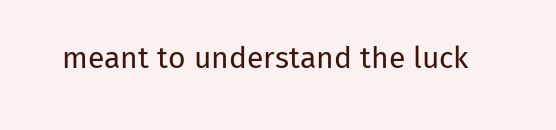meant to understand the luck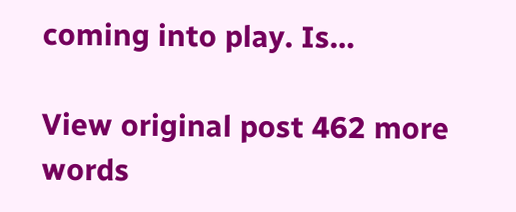coming into play. Is…

View original post 462 more words